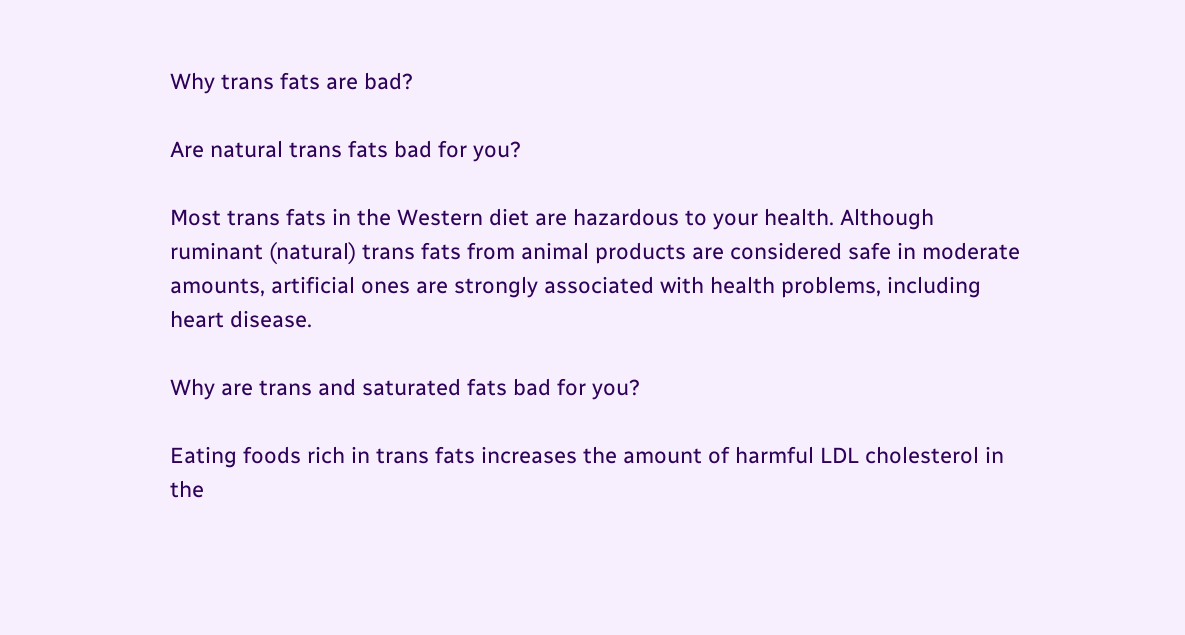Why trans fats are bad?

Are natural trans fats bad for you?

Most trans fats in the Western diet are hazardous to your health. Although ruminant (natural) trans fats from animal products are considered safe in moderate amounts, artificial ones are strongly associated with health problems, including heart disease.

Why are trans and saturated fats bad for you?

Eating foods rich in trans fats increases the amount of harmful LDL cholesterol in the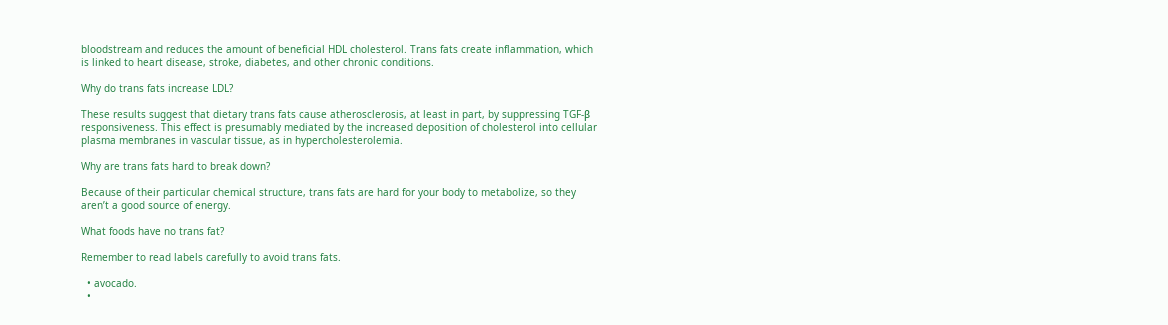bloodstream and reduces the amount of beneficial HDL cholesterol. Trans fats create inflammation, which is linked to heart disease, stroke, diabetes, and other chronic conditions.

Why do trans fats increase LDL?

These results suggest that dietary trans fats cause atherosclerosis, at least in part, by suppressing TGF-β responsiveness. This effect is presumably mediated by the increased deposition of cholesterol into cellular plasma membranes in vascular tissue, as in hypercholesterolemia.

Why are trans fats hard to break down?

Because of their particular chemical structure, trans fats are hard for your body to metabolize, so they aren’t a good source of energy.

What foods have no trans fat?

Remember to read labels carefully to avoid trans fats.

  • avocado.
  •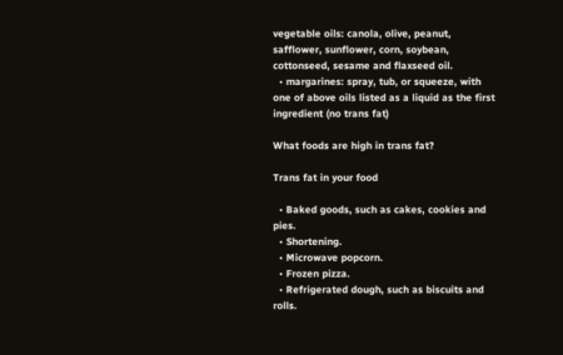vegetable oils: canola, olive, peanut, safflower, sunflower, corn, soybean, cottonseed, sesame and flaxseed oil.
  • margarines: spray, tub, or squeeze, with one of above oils listed as a liquid as the first ingredient (no trans fat)

What foods are high in trans fat?

Trans fat in your food

  • Baked goods, such as cakes, cookies and pies.
  • Shortening.
  • Microwave popcorn.
  • Frozen pizza.
  • Refrigerated dough, such as biscuits and rolls.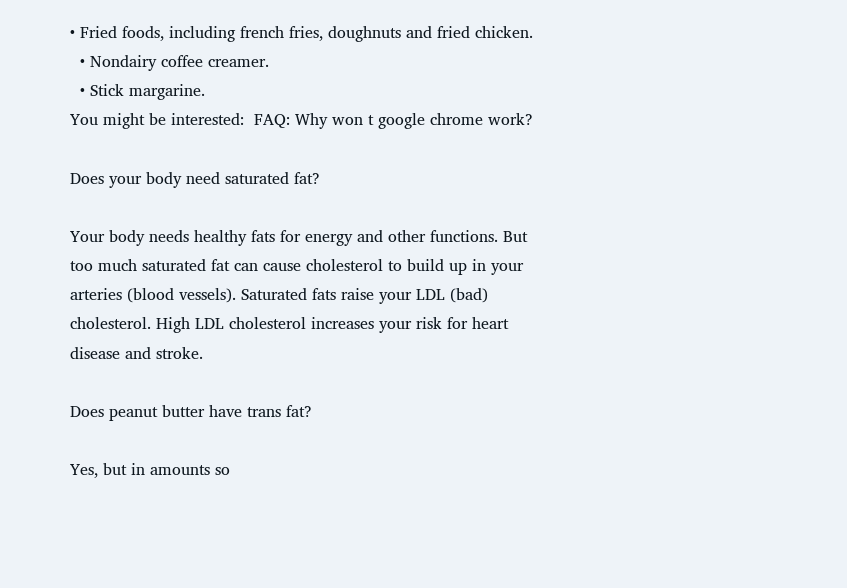• Fried foods, including french fries, doughnuts and fried chicken.
  • Nondairy coffee creamer.
  • Stick margarine.
You might be interested:  FAQ: Why won t google chrome work?

Does your body need saturated fat?

Your body needs healthy fats for energy and other functions. But too much saturated fat can cause cholesterol to build up in your arteries (blood vessels). Saturated fats raise your LDL (bad) cholesterol. High LDL cholesterol increases your risk for heart disease and stroke.

Does peanut butter have trans fat?

Yes, but in amounts so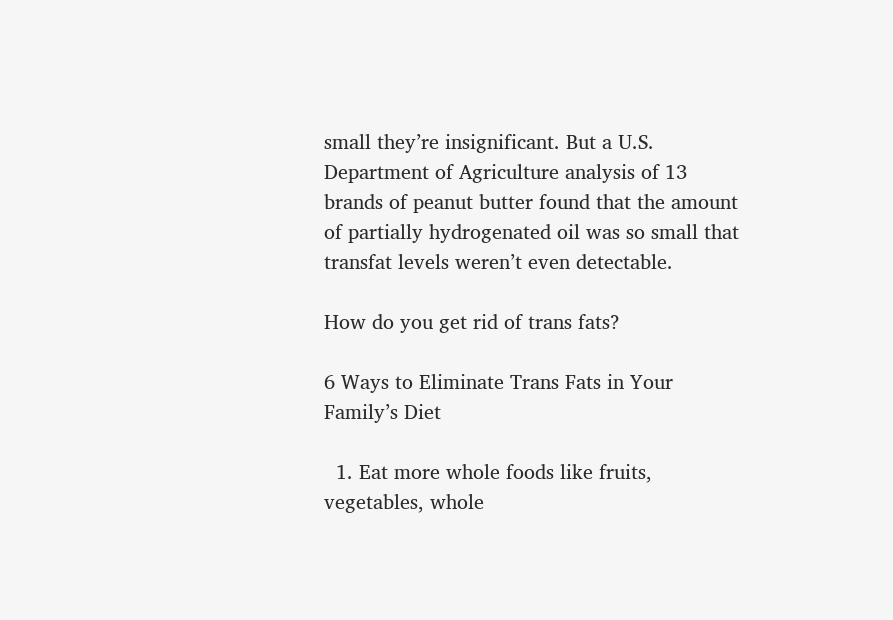small they’re insignificant. But a U.S. Department of Agriculture analysis of 13 brands of peanut butter found that the amount of partially hydrogenated oil was so small that transfat levels weren’t even detectable.

How do you get rid of trans fats?

6 Ways to Eliminate Trans Fats in Your Family’s Diet

  1. Eat more whole foods like fruits, vegetables, whole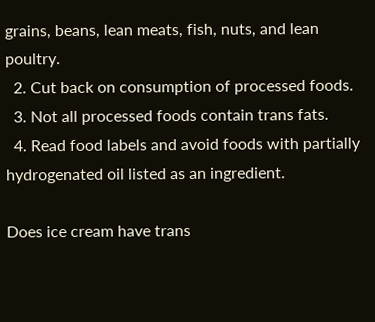grains, beans, lean meats, fish, nuts, and lean poultry.
  2. Cut back on consumption of processed foods.
  3. Not all processed foods contain trans fats.
  4. Read food labels and avoid foods with partially hydrogenated oil listed as an ingredient.

Does ice cream have trans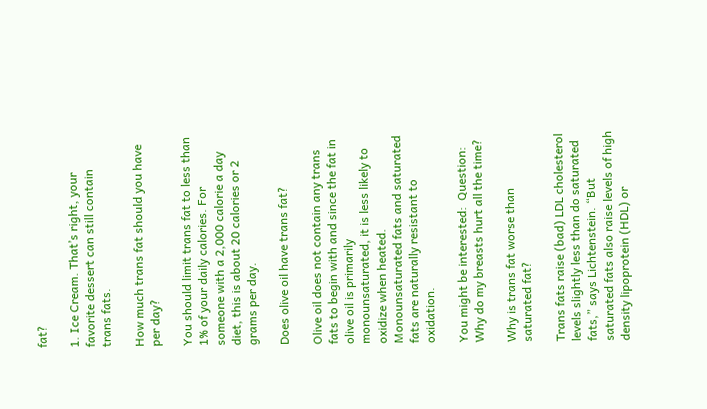fat?

1. Ice Cream. That’s right, your favorite dessert can still contain trans fats.

How much trans fat should you have per day?

You should limit trans fat to less than 1% of your daily calories. For someone with a 2,000 calorie a day diet, this is about 20 calories or 2 grams per day.

Does olive oil have trans fat?

Olive oil does not contain any trans fats to begin with and since the fat in olive oil is primarily monounsaturated, it is less likely to oxidize when heated. Monounsaturated fats and saturated fats are naturally resistant to oxidation.

You might be interested:  Question: Why do my breasts hurt all the time?

Why is trans fat worse than saturated fat?

Trans fats raise (bad) LDL cholesterol levels slightly less than do saturated fats,” says Lichtenstein. “But saturated fats also raise levels of high density lipoprotein (HDL) or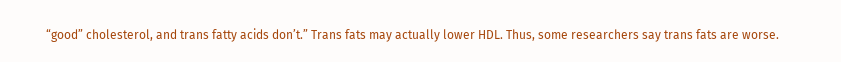“good” cholesterol, and trans fatty acids don’t.” Trans fats may actually lower HDL. Thus, some researchers say trans fats are worse.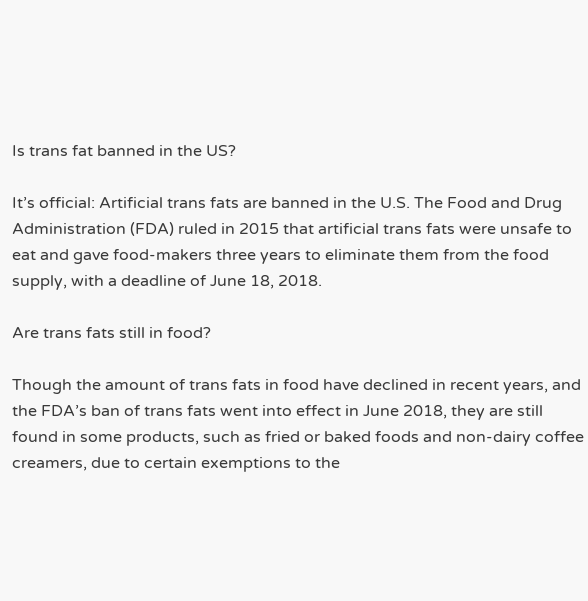Is trans fat banned in the US?

It’s official: Artificial trans fats are banned in the U.S. The Food and Drug Administration (FDA) ruled in 2015 that artificial trans fats were unsafe to eat and gave food-makers three years to eliminate them from the food supply, with a deadline of June 18, 2018.

Are trans fats still in food?

Though the amount of trans fats in food have declined in recent years, and the FDA’s ban of trans fats went into effect in June 2018, they are still found in some products, such as fried or baked foods and non-dairy coffee creamers, due to certain exemptions to the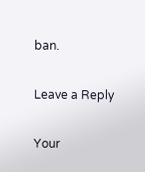ban.

Leave a Reply

Your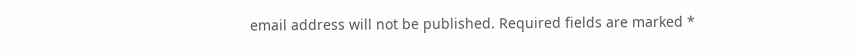email address will not be published. Required fields are marked *